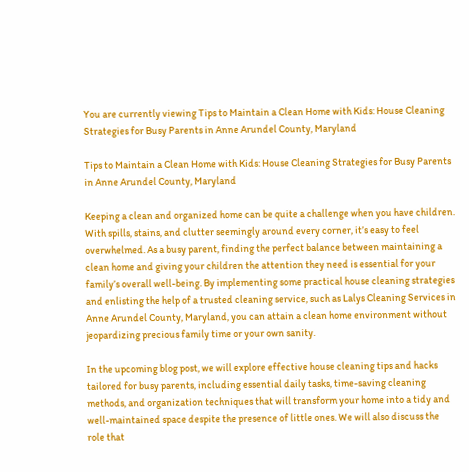You are currently viewing Tips to Maintain a Clean Home with Kids: House Cleaning Strategies for Busy Parents in Anne Arundel County, Maryland

Tips to Maintain a Clean Home with Kids: House Cleaning Strategies for Busy Parents in Anne Arundel County, Maryland

Keeping a clean and organized home can be quite a challenge when you have children. With spills, stains, and clutter seemingly around every corner, it’s easy to feel overwhelmed. As a busy parent, finding the perfect balance between maintaining a clean home and giving your children the attention they need is essential for your family’s overall well-being. By implementing some practical house cleaning strategies and enlisting the help of a trusted cleaning service, such as Lalys Cleaning Services in Anne Arundel County, Maryland, you can attain a clean home environment without jeopardizing precious family time or your own sanity.

In the upcoming blog post, we will explore effective house cleaning tips and hacks tailored for busy parents, including essential daily tasks, time-saving cleaning methods, and organization techniques that will transform your home into a tidy and well-maintained space despite the presence of little ones. We will also discuss the role that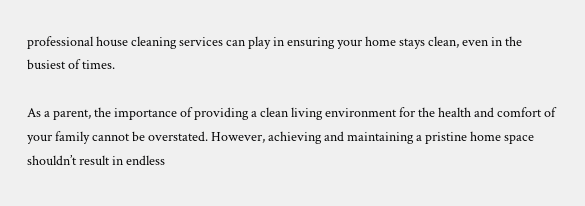professional house cleaning services can play in ensuring your home stays clean, even in the busiest of times.

As a parent, the importance of providing a clean living environment for the health and comfort of your family cannot be overstated. However, achieving and maintaining a pristine home space shouldn’t result in endless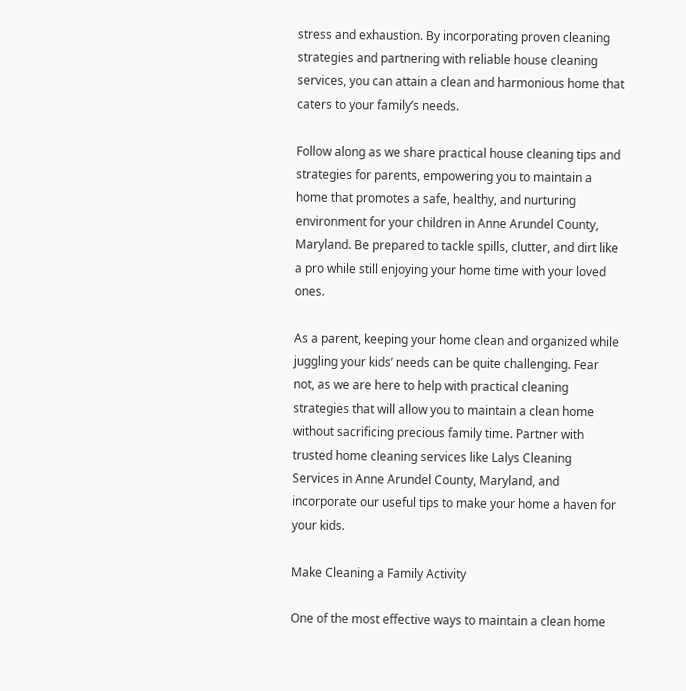stress and exhaustion. By incorporating proven cleaning strategies and partnering with reliable house cleaning services, you can attain a clean and harmonious home that caters to your family’s needs.

Follow along as we share practical house cleaning tips and strategies for parents, empowering you to maintain a home that promotes a safe, healthy, and nurturing environment for your children in Anne Arundel County, Maryland. Be prepared to tackle spills, clutter, and dirt like a pro while still enjoying your home time with your loved ones.

As a parent, keeping your home clean and organized while juggling your kids’ needs can be quite challenging. Fear not, as we are here to help with practical cleaning strategies that will allow you to maintain a clean home without sacrificing precious family time. Partner with trusted home cleaning services like Lalys Cleaning Services in Anne Arundel County, Maryland, and incorporate our useful tips to make your home a haven for your kids.

Make Cleaning a Family Activity

One of the most effective ways to maintain a clean home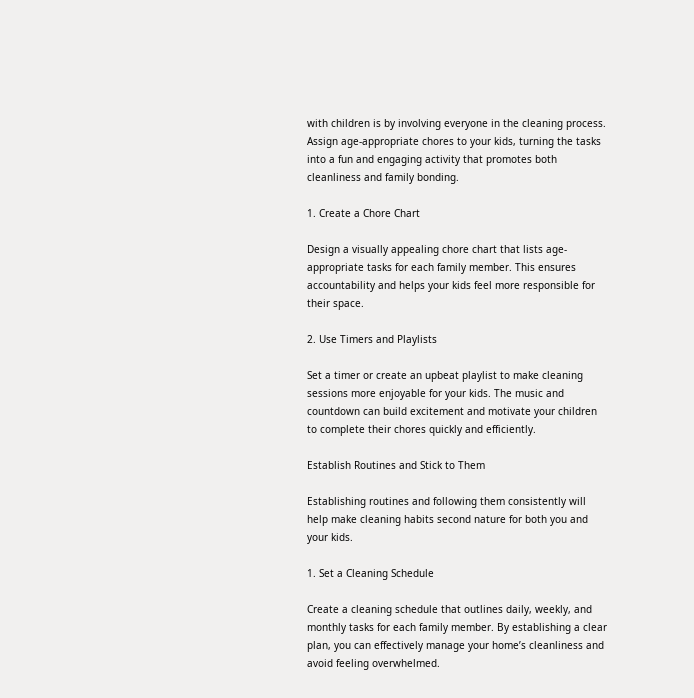with children is by involving everyone in the cleaning process. Assign age-appropriate chores to your kids, turning the tasks into a fun and engaging activity that promotes both cleanliness and family bonding.

1. Create a Chore Chart

Design a visually appealing chore chart that lists age-appropriate tasks for each family member. This ensures accountability and helps your kids feel more responsible for their space.

2. Use Timers and Playlists

Set a timer or create an upbeat playlist to make cleaning sessions more enjoyable for your kids. The music and countdown can build excitement and motivate your children to complete their chores quickly and efficiently.

Establish Routines and Stick to Them

Establishing routines and following them consistently will help make cleaning habits second nature for both you and your kids.

1. Set a Cleaning Schedule

Create a cleaning schedule that outlines daily, weekly, and monthly tasks for each family member. By establishing a clear plan, you can effectively manage your home’s cleanliness and avoid feeling overwhelmed.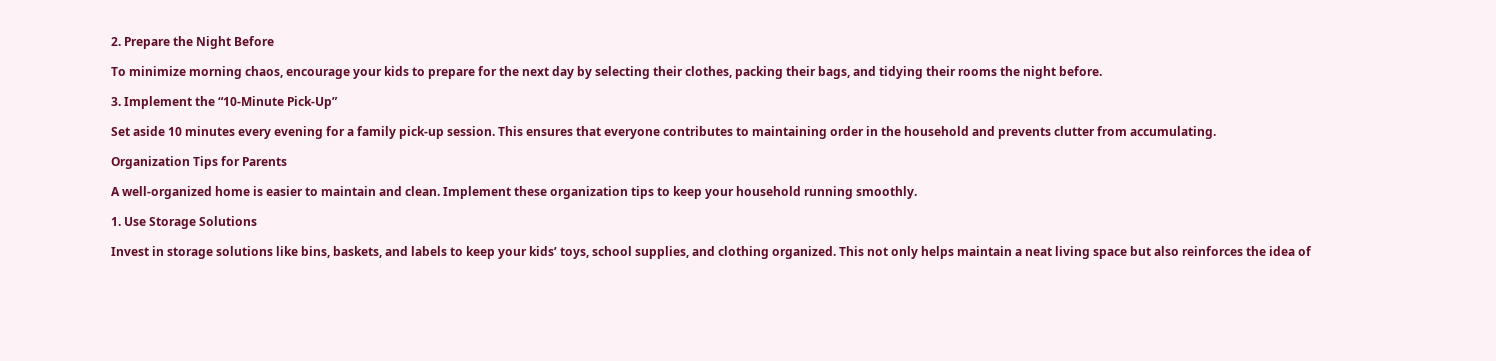2. Prepare the Night Before

To minimize morning chaos, encourage your kids to prepare for the next day by selecting their clothes, packing their bags, and tidying their rooms the night before.

3. Implement the “10-Minute Pick-Up”

Set aside 10 minutes every evening for a family pick-up session. This ensures that everyone contributes to maintaining order in the household and prevents clutter from accumulating.

Organization Tips for Parents

A well-organized home is easier to maintain and clean. Implement these organization tips to keep your household running smoothly.

1. Use Storage Solutions

Invest in storage solutions like bins, baskets, and labels to keep your kids’ toys, school supplies, and clothing organized. This not only helps maintain a neat living space but also reinforces the idea of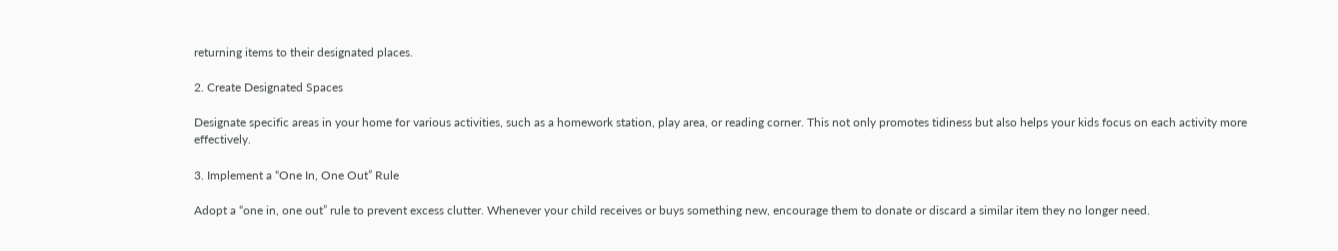returning items to their designated places.

2. Create Designated Spaces

Designate specific areas in your home for various activities, such as a homework station, play area, or reading corner. This not only promotes tidiness but also helps your kids focus on each activity more effectively.

3. Implement a “One In, One Out” Rule

Adopt a “one in, one out” rule to prevent excess clutter. Whenever your child receives or buys something new, encourage them to donate or discard a similar item they no longer need.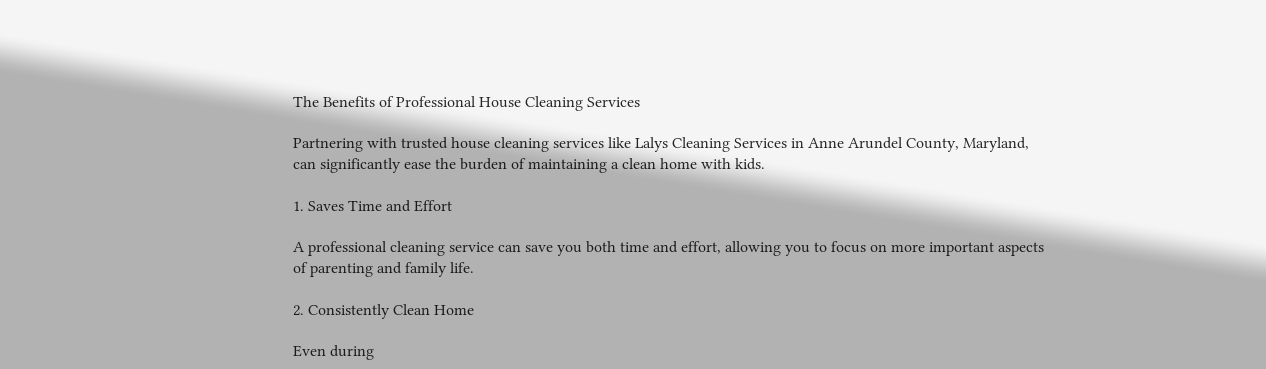The Benefits of Professional House Cleaning Services

Partnering with trusted house cleaning services like Lalys Cleaning Services in Anne Arundel County, Maryland, can significantly ease the burden of maintaining a clean home with kids.

1. Saves Time and Effort

A professional cleaning service can save you both time and effort, allowing you to focus on more important aspects of parenting and family life.

2. Consistently Clean Home

Even during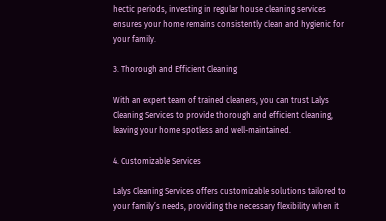hectic periods, investing in regular house cleaning services ensures your home remains consistently clean and hygienic for your family.

3. Thorough and Efficient Cleaning

With an expert team of trained cleaners, you can trust Lalys Cleaning Services to provide thorough and efficient cleaning, leaving your home spotless and well-maintained.

4. Customizable Services

Lalys Cleaning Services offers customizable solutions tailored to your family’s needs, providing the necessary flexibility when it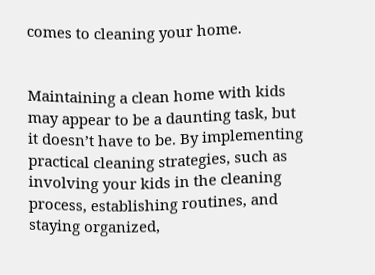comes to cleaning your home.


Maintaining a clean home with kids may appear to be a daunting task, but it doesn’t have to be. By implementing practical cleaning strategies, such as involving your kids in the cleaning process, establishing routines, and staying organized,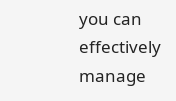you can effectively manage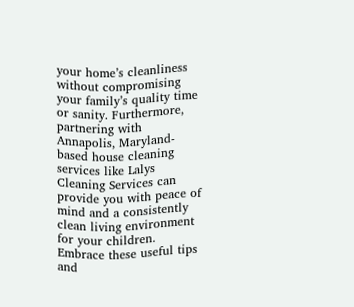your home’s cleanliness without compromising your family’s quality time or sanity. Furthermore, partnering with Annapolis, Maryland-based house cleaning services like Lalys Cleaning Services can provide you with peace of mind and a consistently clean living environment for your children. Embrace these useful tips and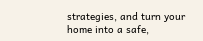strategies, and turn your home into a safe,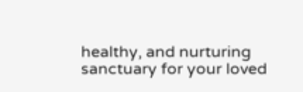healthy, and nurturing sanctuary for your loved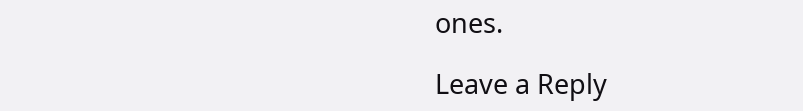ones.

Leave a Reply